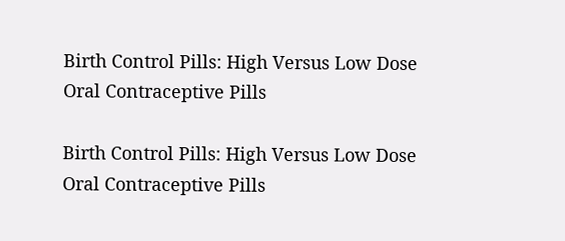Birth Control Pills: High Versus Low Dose Oral Contraceptive Pills

Birth Control Pills: High Versus Low Dose Oral Contraceptive Pills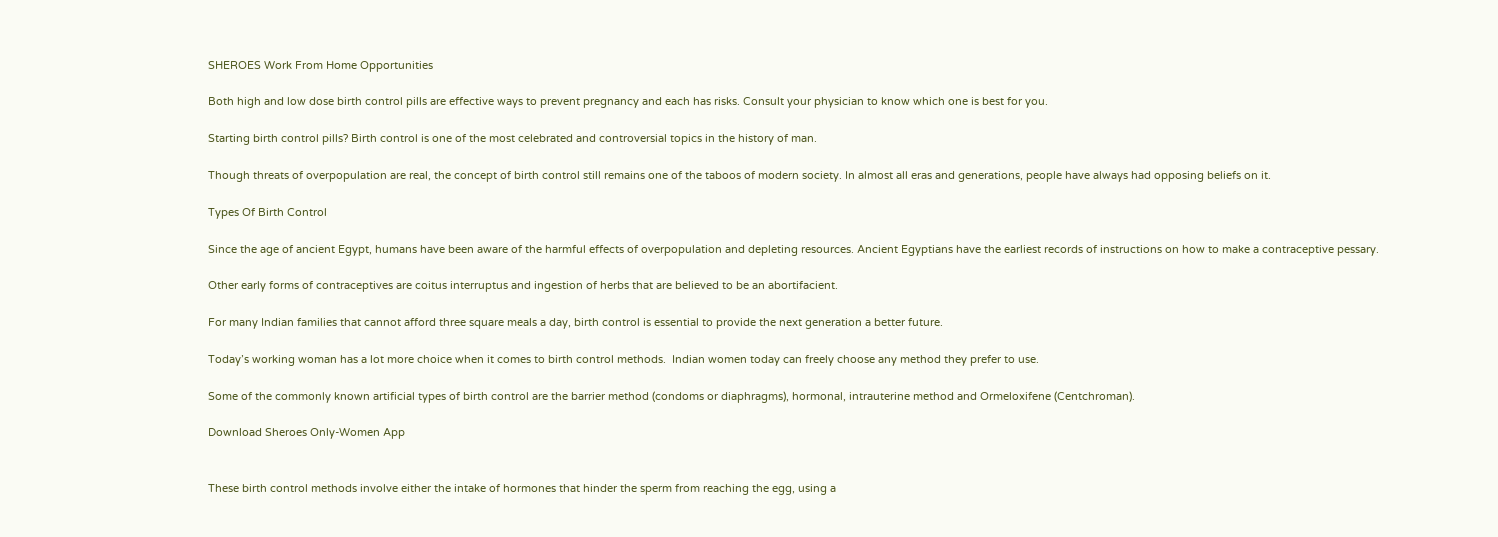SHEROES Work From Home Opportunities

Both high and low dose birth control pills are effective ways to prevent pregnancy and each has risks. Consult your physician to know which one is best for you.

Starting birth control pills? Birth control is one of the most celebrated and controversial topics in the history of man.

Though threats of overpopulation are real, the concept of birth control still remains one of the taboos of modern society. In almost all eras and generations, people have always had opposing beliefs on it.

Types Of Birth Control

Since the age of ancient Egypt, humans have been aware of the harmful effects of overpopulation and depleting resources. Ancient Egyptians have the earliest records of instructions on how to make a contraceptive pessary.

Other early forms of contraceptives are coitus interruptus and ingestion of herbs that are believed to be an abortifacient.

For many Indian families that cannot afford three square meals a day, birth control is essential to provide the next generation a better future.

Today’s working woman has a lot more choice when it comes to birth control methods.  Indian women today can freely choose any method they prefer to use.

Some of the commonly known artificial types of birth control are the barrier method (condoms or diaphragms), hormonal, intrauterine method and Ormeloxifene (Centchroman).

Download Sheroes Only-Women App


These birth control methods involve either the intake of hormones that hinder the sperm from reaching the egg, using a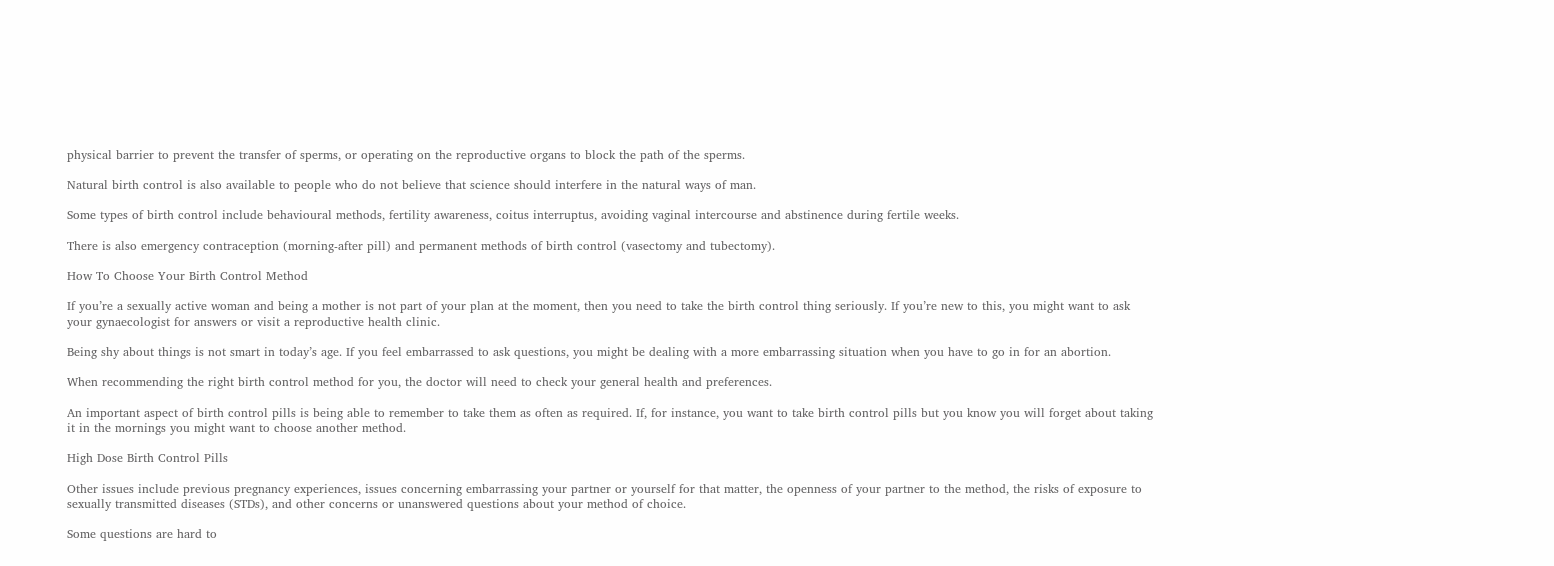physical barrier to prevent the transfer of sperms, or operating on the reproductive organs to block the path of the sperms.

Natural birth control is also available to people who do not believe that science should interfere in the natural ways of man.

Some types of birth control include behavioural methods, fertility awareness, coitus interruptus, avoiding vaginal intercourse and abstinence during fertile weeks.

There is also emergency contraception (morning-after pill) and permanent methods of birth control (vasectomy and tubectomy).

How To Choose Your Birth Control Method

If you’re a sexually active woman and being a mother is not part of your plan at the moment, then you need to take the birth control thing seriously. If you’re new to this, you might want to ask your gynaecologist for answers or visit a reproductive health clinic.

Being shy about things is not smart in today’s age. If you feel embarrassed to ask questions, you might be dealing with a more embarrassing situation when you have to go in for an abortion.

When recommending the right birth control method for you, the doctor will need to check your general health and preferences.

An important aspect of birth control pills is being able to remember to take them as often as required. If, for instance, you want to take birth control pills but you know you will forget about taking it in the mornings you might want to choose another method.

High Dose Birth Control Pills

Other issues include previous pregnancy experiences, issues concerning embarrassing your partner or yourself for that matter, the openness of your partner to the method, the risks of exposure to sexually transmitted diseases (STDs), and other concerns or unanswered questions about your method of choice.

Some questions are hard to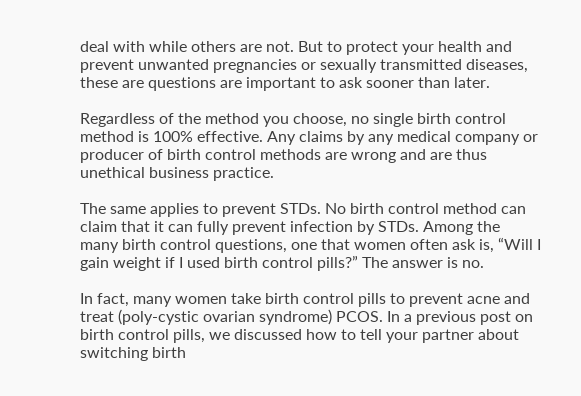deal with while others are not. But to protect your health and prevent unwanted pregnancies or sexually transmitted diseases, these are questions are important to ask sooner than later.

Regardless of the method you choose, no single birth control method is 100% effective. Any claims by any medical company or producer of birth control methods are wrong and are thus unethical business practice.

The same applies to prevent STDs. No birth control method can claim that it can fully prevent infection by STDs. Among the many birth control questions, one that women often ask is, “Will I gain weight if I used birth control pills?” The answer is no.

In fact, many women take birth control pills to prevent acne and treat (poly-cystic ovarian syndrome) PCOS. In a previous post on birth control pills, we discussed how to tell your partner about switching birth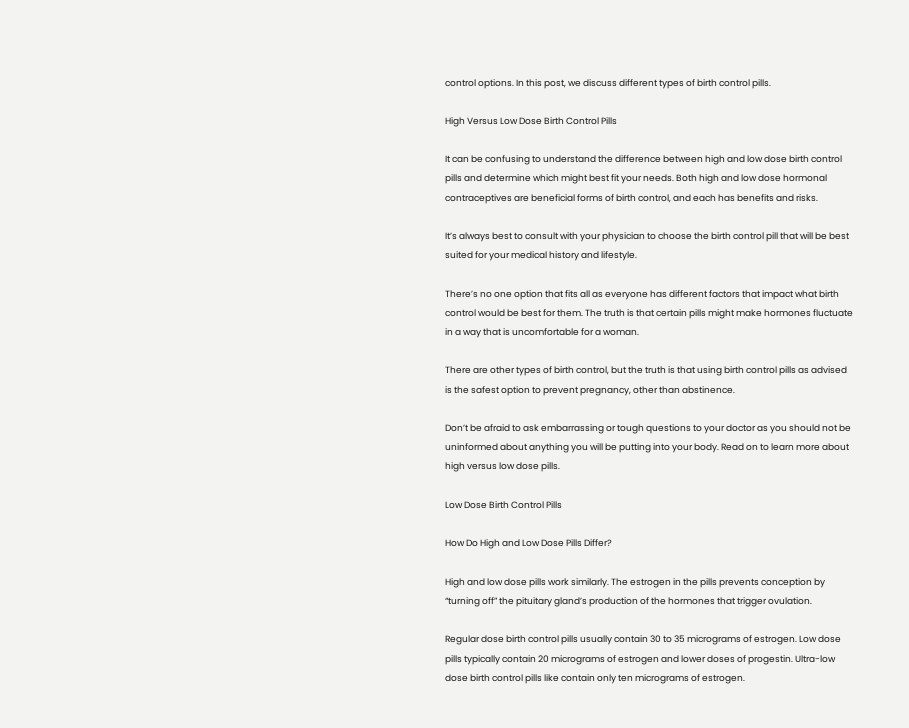control options. In this post, we discuss different types of birth control pills.

High Versus Low Dose Birth Control Pills

It can be confusing to understand the difference between high and low dose birth control pills and determine which might best fit your needs. Both high and low dose hormonal contraceptives are beneficial forms of birth control, and each has benefits and risks.

It’s always best to consult with your physician to choose the birth control pill that will be best suited for your medical history and lifestyle.

There’s no one option that fits all as everyone has different factors that impact what birth control would be best for them. The truth is that certain pills might make hormones fluctuate in a way that is uncomfortable for a woman.

There are other types of birth control, but the truth is that using birth control pills as advised is the safest option to prevent pregnancy, other than abstinence.

Don’t be afraid to ask embarrassing or tough questions to your doctor as you should not be uninformed about anything you will be putting into your body. Read on to learn more about high versus low dose pills.

Low Dose Birth Control Pills

How Do High and Low Dose Pills Differ?

High and low dose pills work similarly. The estrogen in the pills prevents conception by “turning off” the pituitary gland’s production of the hormones that trigger ovulation.

Regular dose birth control pills usually contain 30 to 35 micrograms of estrogen. Low dose pills typically contain 20 micrograms of estrogen and lower doses of progestin. Ultra-low dose birth control pills like contain only ten micrograms of estrogen.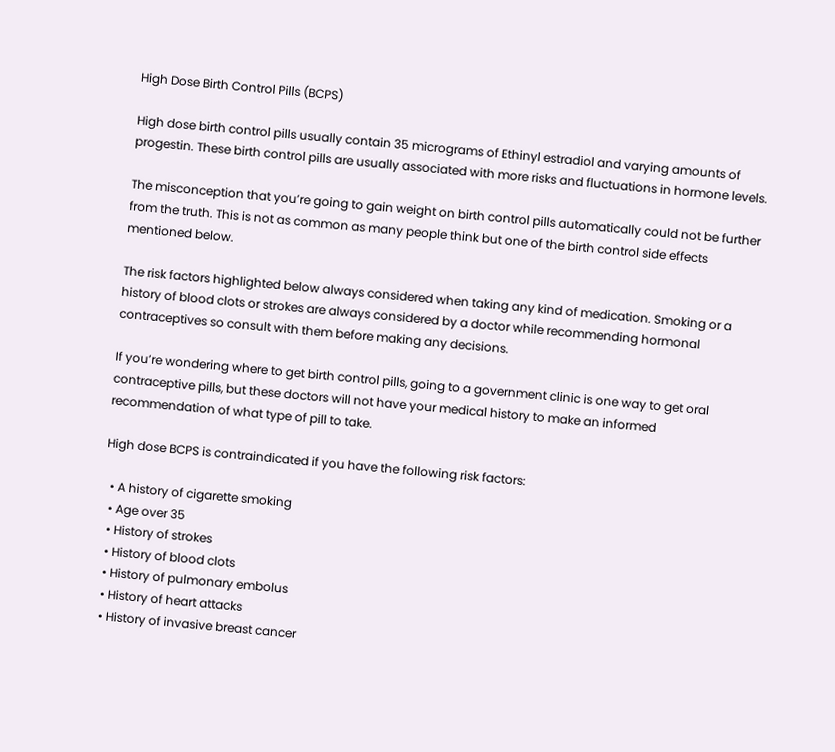High Dose Birth Control Pills (BCPS)

High dose birth control pills usually contain 35 micrograms of Ethinyl estradiol and varying amounts of progestin. These birth control pills are usually associated with more risks and fluctuations in hormone levels.

The misconception that you’re going to gain weight on birth control pills automatically could not be further from the truth. This is not as common as many people think but one of the birth control side effects mentioned below.

The risk factors highlighted below always considered when taking any kind of medication. Smoking or a history of blood clots or strokes are always considered by a doctor while recommending hormonal contraceptives so consult with them before making any decisions.

If you’re wondering where to get birth control pills, going to a government clinic is one way to get oral contraceptive pills, but these doctors will not have your medical history to make an informed recommendation of what type of pill to take.

High dose BCPS is contraindicated if you have the following risk factors:

  • A history of cigarette smoking
  • Age over 35
  • History of strokes
  • History of blood clots
  • History of pulmonary embolus
  • History of heart attacks
  • History of invasive breast cancer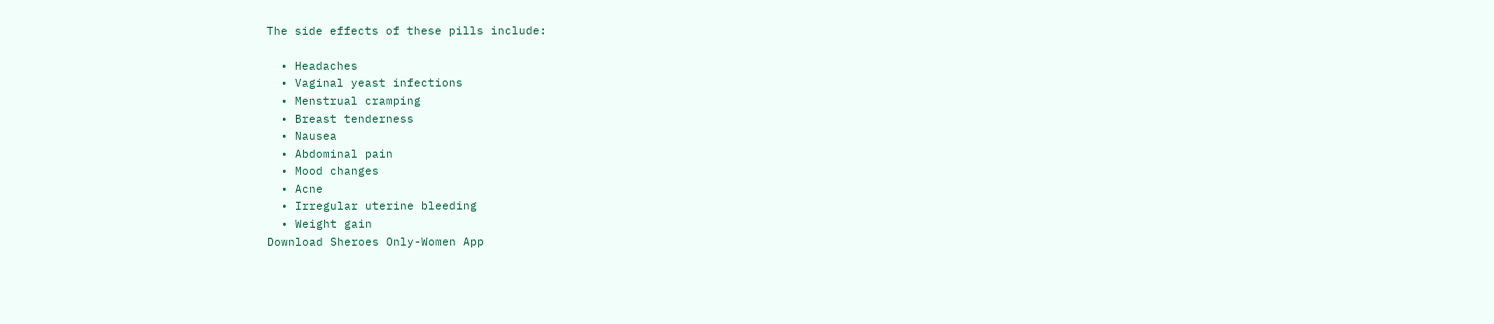The side effects of these pills include:

  • Headaches
  • Vaginal yeast infections
  • Menstrual cramping
  • Breast tenderness
  • Nausea
  • Abdominal pain
  • Mood changes
  • Acne
  • Irregular uterine bleeding
  • Weight gain
Download Sheroes Only-Women App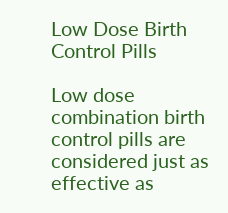Low Dose Birth Control Pills

Low dose combination birth control pills are considered just as effective as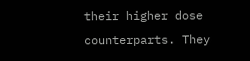their higher dose counterparts. They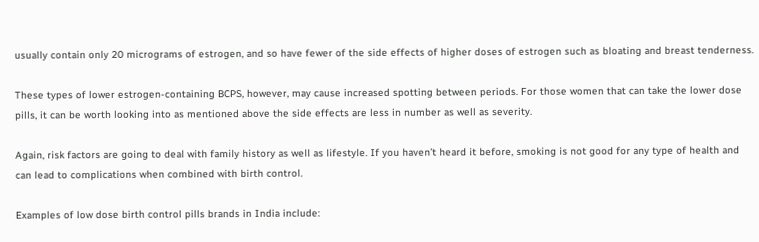usually contain only 20 micrograms of estrogen, and so have fewer of the side effects of higher doses of estrogen such as bloating and breast tenderness.

These types of lower estrogen-containing BCPS, however, may cause increased spotting between periods. For those women that can take the lower dose pills, it can be worth looking into as mentioned above the side effects are less in number as well as severity.

Again, risk factors are going to deal with family history as well as lifestyle. If you haven’t heard it before, smoking is not good for any type of health and can lead to complications when combined with birth control.

Examples of low dose birth control pills brands in India include: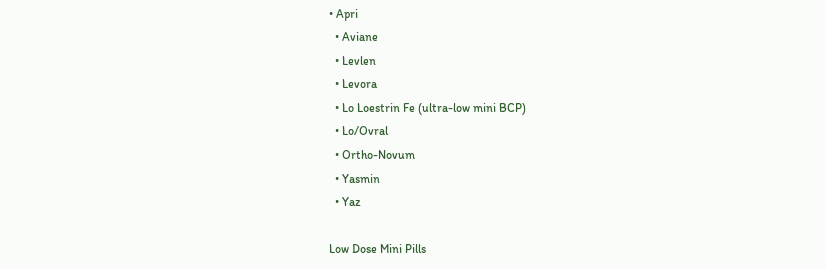• Apri
  • Aviane
  • Levlen
  • Levora
  • Lo Loestrin Fe (ultra-low mini BCP)
  • Lo/Ovral
  • Ortho-Novum
  • Yasmin
  • Yaz

Low Dose Mini Pills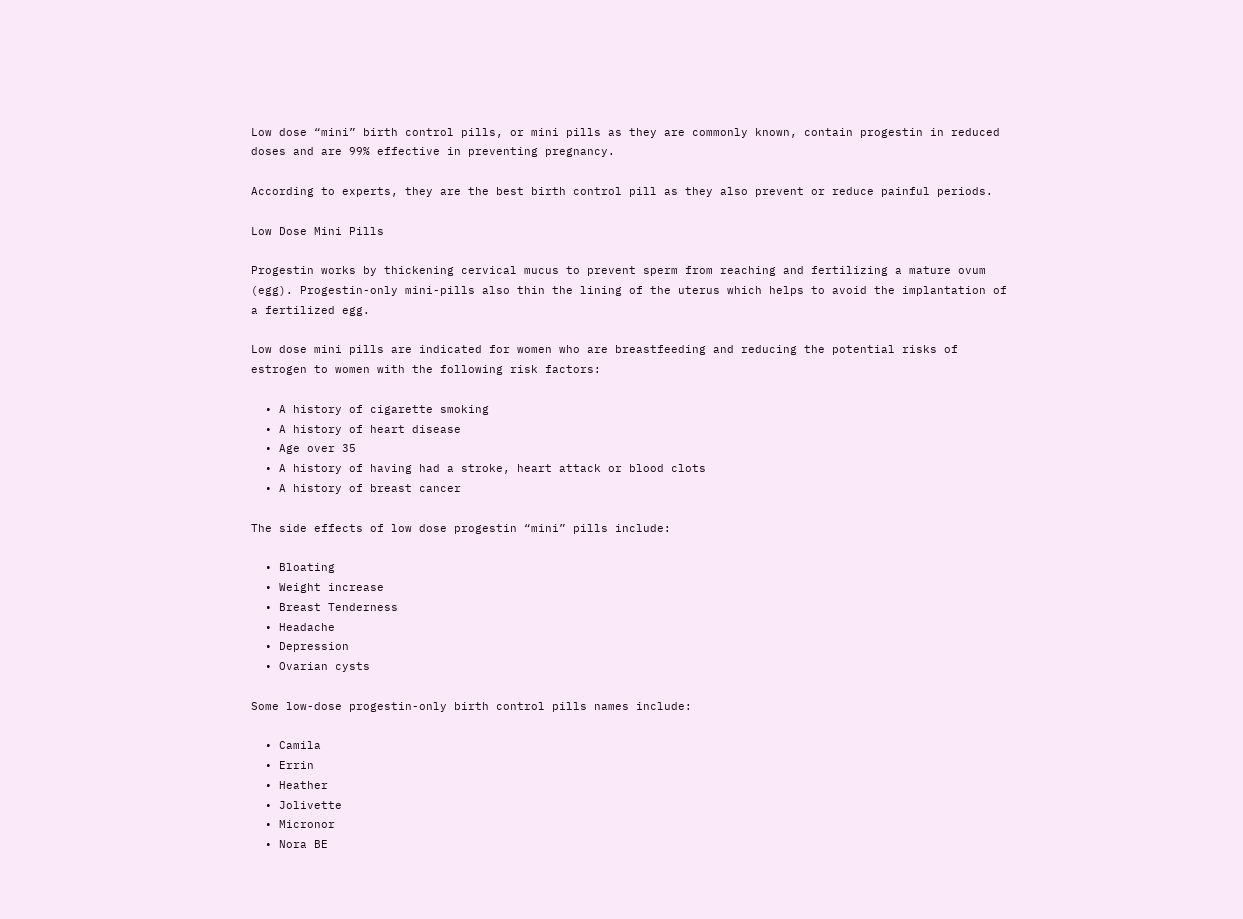Low dose “mini” birth control pills, or mini pills as they are commonly known, contain progestin in reduced doses and are 99% effective in preventing pregnancy.

According to experts, they are the best birth control pill as they also prevent or reduce painful periods.

Low Dose Mini Pills

Progestin works by thickening cervical mucus to prevent sperm from reaching and fertilizing a mature ovum (egg). Progestin-only mini-pills also thin the lining of the uterus which helps to avoid the implantation of a fertilized egg.

Low dose mini pills are indicated for women who are breastfeeding and reducing the potential risks of estrogen to women with the following risk factors:

  • A history of cigarette smoking
  • A history of heart disease
  • Age over 35
  • A history of having had a stroke, heart attack or blood clots
  • A history of breast cancer

The side effects of low dose progestin “mini” pills include:

  • Bloating
  • Weight increase
  • Breast Tenderness
  • Headache
  • Depression
  • Ovarian cysts

Some low-dose progestin-only birth control pills names include:

  • Camila
  • Errin
  • Heather
  • Jolivette
  • Micronor
  • Nora BE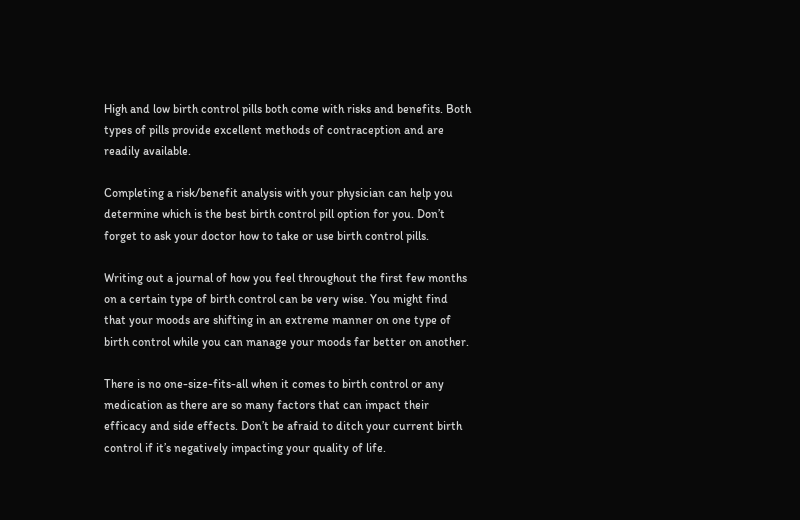High and low birth control pills both come with risks and benefits. Both types of pills provide excellent methods of contraception and are readily available.

Completing a risk/benefit analysis with your physician can help you determine which is the best birth control pill option for you. Don’t forget to ask your doctor how to take or use birth control pills.

Writing out a journal of how you feel throughout the first few months on a certain type of birth control can be very wise. You might find that your moods are shifting in an extreme manner on one type of birth control while you can manage your moods far better on another.

There is no one-size-fits-all when it comes to birth control or any medication as there are so many factors that can impact their efficacy and side effects. Don’t be afraid to ditch your current birth control if it’s negatively impacting your quality of life.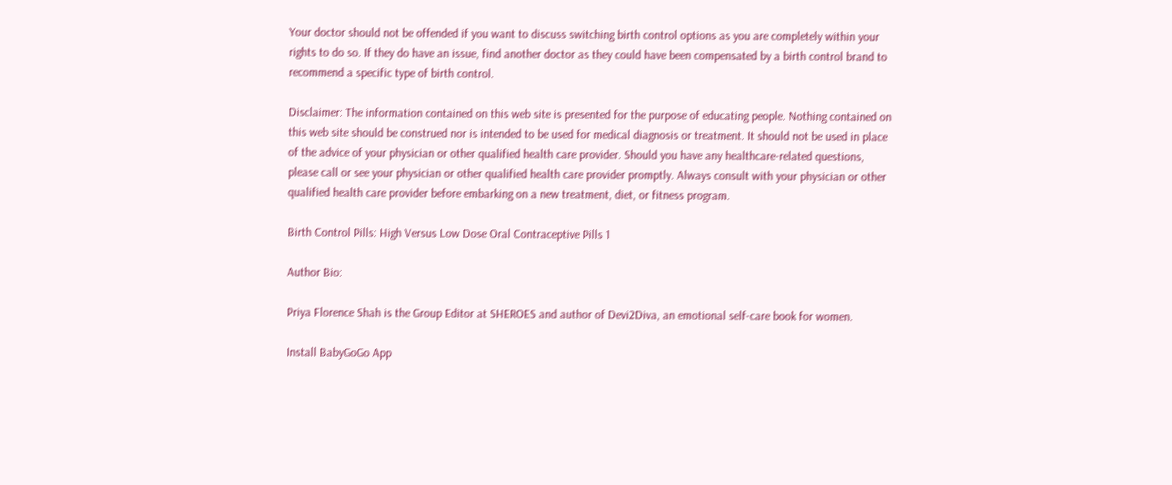Your doctor should not be offended if you want to discuss switching birth control options as you are completely within your rights to do so. If they do have an issue, find another doctor as they could have been compensated by a birth control brand to recommend a specific type of birth control.

Disclaimer: The information contained on this web site is presented for the purpose of educating people. Nothing contained on this web site should be construed nor is intended to be used for medical diagnosis or treatment. It should not be used in place of the advice of your physician or other qualified health care provider. Should you have any healthcare-related questions, please call or see your physician or other qualified health care provider promptly. Always consult with your physician or other qualified health care provider before embarking on a new treatment, diet, or fitness program.

Birth Control Pills: High Versus Low Dose Oral Contraceptive Pills 1

Author Bio:

Priya Florence Shah is the Group Editor at SHEROES and author of Devi2Diva, an emotional self-care book for women.

Install BabyGoGo App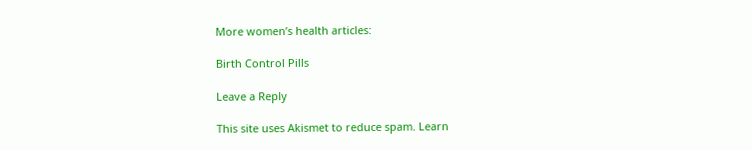More women’s health articles:

Birth Control Pills

Leave a Reply

This site uses Akismet to reduce spam. Learn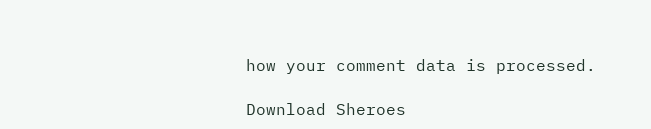how your comment data is processed.

Download Sheroes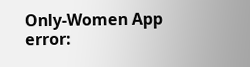Only-Women App
error: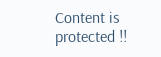Content is protected !!